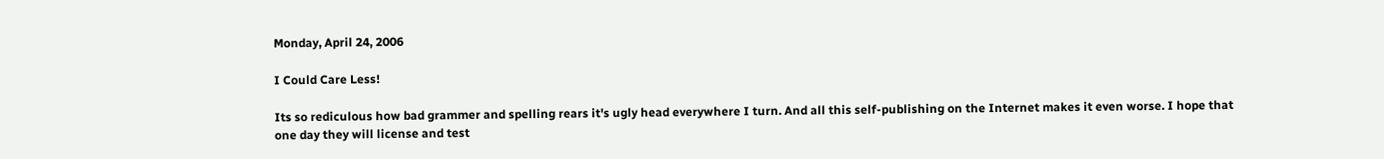Monday, April 24, 2006

I Could Care Less!

Its so rediculous how bad grammer and spelling rears it's ugly head everywhere I turn. And all this self-publishing on the Internet makes it even worse. I hope that one day they will license and test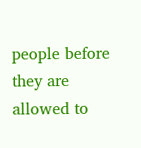people before they are allowed to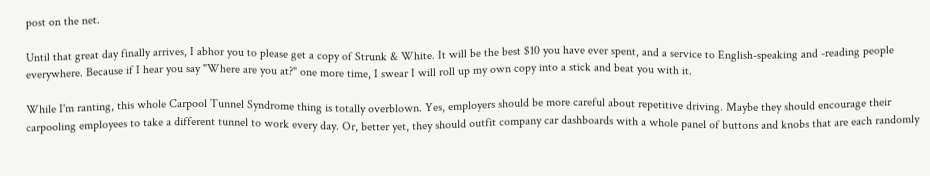post on the net.

Until that great day finally arrives, I abhor you to please get a copy of Strunk & White. It will be the best $10 you have ever spent, and a service to English-speaking and -reading people everywhere. Because if I hear you say "Where are you at?" one more time, I swear I will roll up my own copy into a stick and beat you with it.

While I'm ranting, this whole Carpool Tunnel Syndrome thing is totally overblown. Yes, employers should be more careful about repetitive driving. Maybe they should encourage their carpooling employees to take a different tunnel to work every day. Or, better yet, they should outfit company car dashboards with a whole panel of buttons and knobs that are each randomly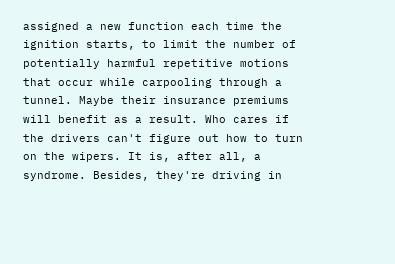assigned a new function each time the ignition starts, to limit the number of potentially harmful repetitive motions that occur while carpooling through a tunnel. Maybe their insurance premiums will benefit as a result. Who cares if the drivers can't figure out how to turn on the wipers. It is, after all, a syndrome. Besides, they're driving in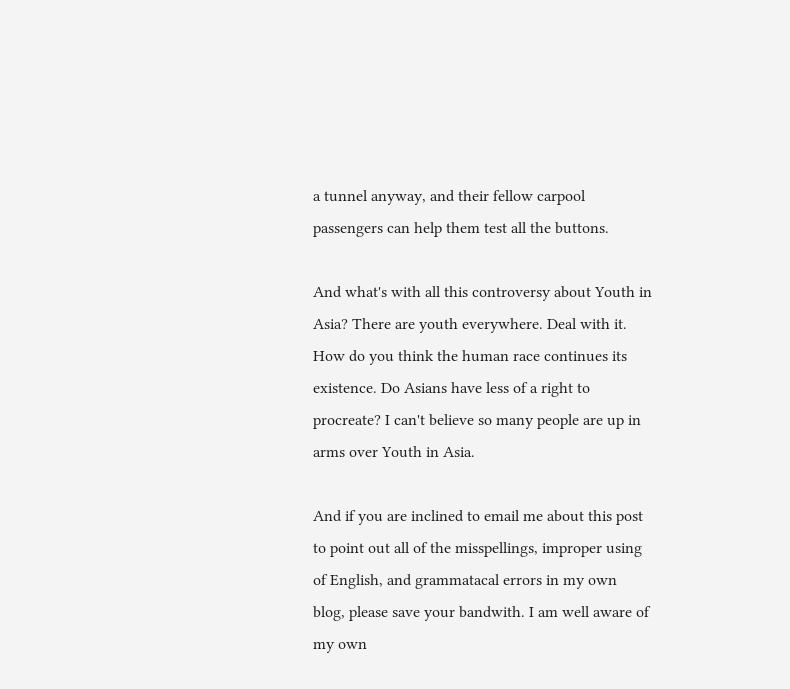a tunnel anyway, and their fellow carpool passengers can help them test all the buttons.

And what's with all this controversy about Youth in Asia? There are youth everywhere. Deal with it. How do you think the human race continues its existence. Do Asians have less of a right to procreate? I can't believe so many people are up in arms over Youth in Asia.

And if you are inclined to email me about this post to point out all of the misspellings, improper using of English, and grammatacal errors in my own blog, please save your bandwith. I am well aware of my own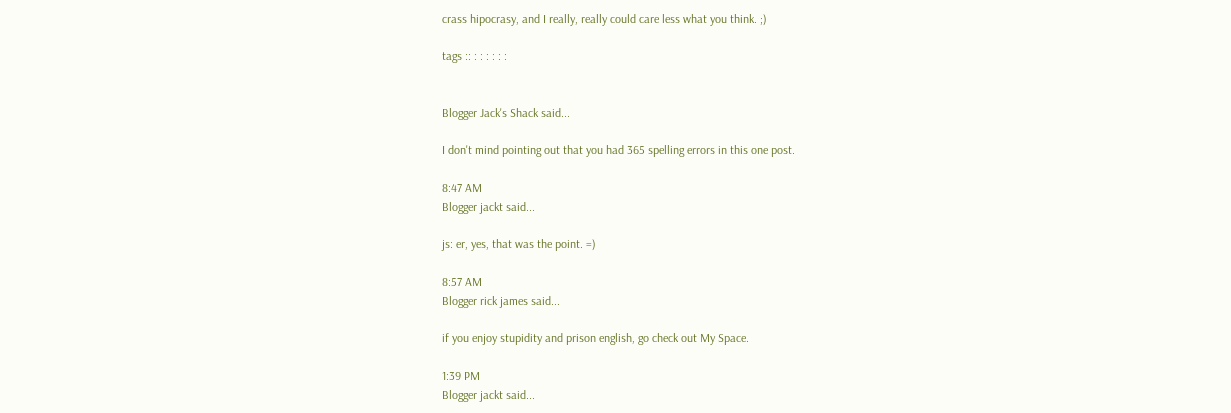crass hipocrasy, and I really, really could care less what you think. ;)

tags :: : : : : : :


Blogger Jack's Shack said...

I don't mind pointing out that you had 365 spelling errors in this one post.

8:47 AM
Blogger jackt said...

js: er, yes, that was the point. =)

8:57 AM
Blogger rick james said...

if you enjoy stupidity and prison english, go check out My Space.

1:39 PM
Blogger jackt said...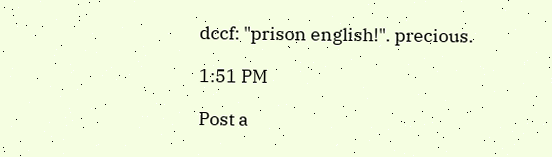dccf: "prison english!". precious.

1:51 PM

Post a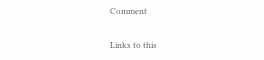Comment

Links to this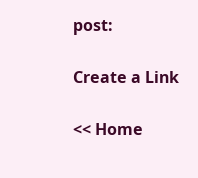post:

Create a Link

<< Home